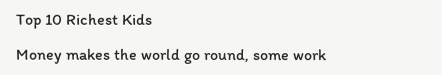Top 10 Richest Kids

Money makes the world go round, some work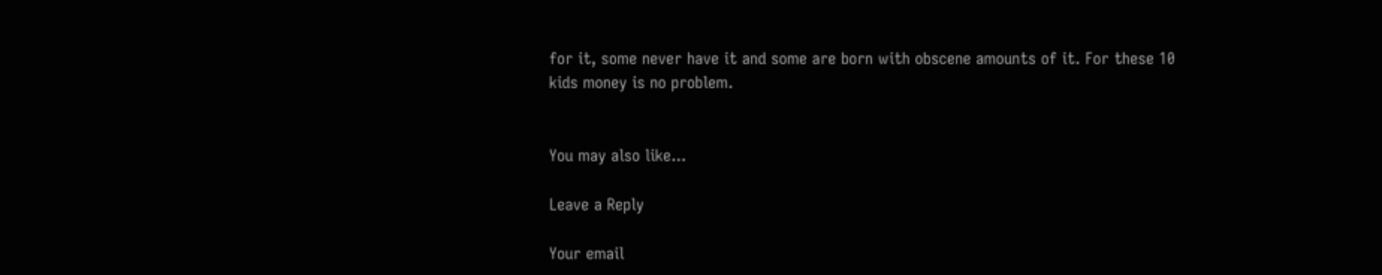for it, some never have it and some are born with obscene amounts of it. For these 10 kids money is no problem.


You may also like...

Leave a Reply

Your email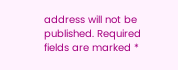address will not be published. Required fields are marked *